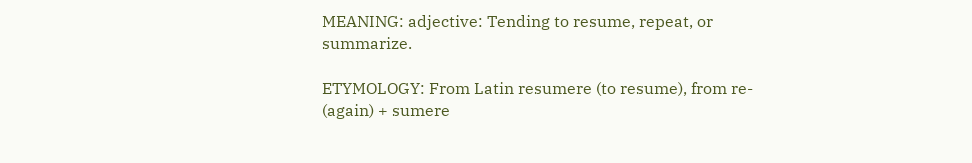MEANING: adjective: Tending to resume, repeat, or summarize.

ETYMOLOGY: From Latin resumere (to resume), from re- (again) + sumere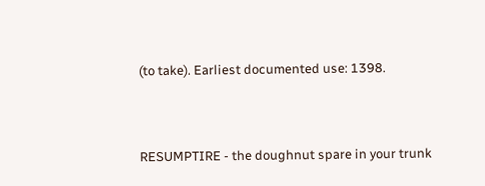(to take). Earliest documented use: 1398.


RESUMPTIRE - the doughnut spare in your trunk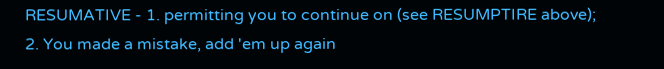RESUMATIVE - 1. permitting you to continue on (see RESUMPTIRE above);
2. You made a mistake, add 'em up again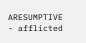ARESUMPTIVE - afflicted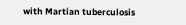with Martian tuberculosis